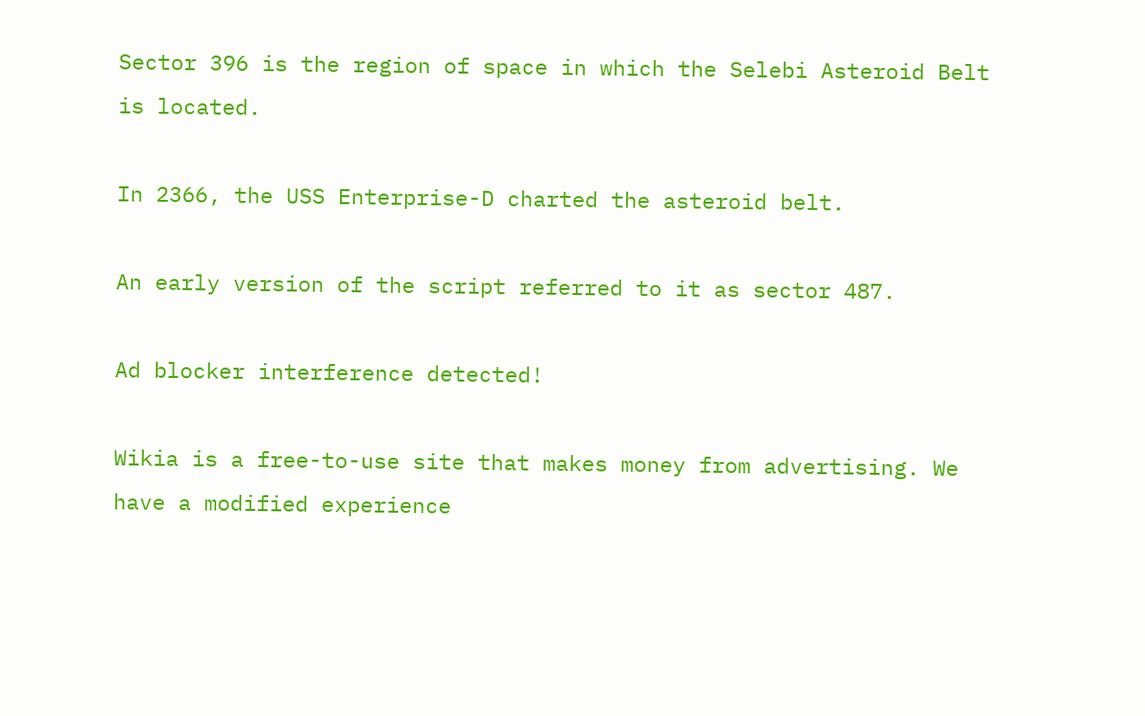Sector 396 is the region of space in which the Selebi Asteroid Belt is located.

In 2366, the USS Enterprise-D charted the asteroid belt.

An early version of the script referred to it as sector 487.

Ad blocker interference detected!

Wikia is a free-to-use site that makes money from advertising. We have a modified experience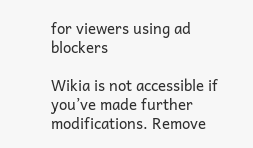for viewers using ad blockers

Wikia is not accessible if you’ve made further modifications. Remove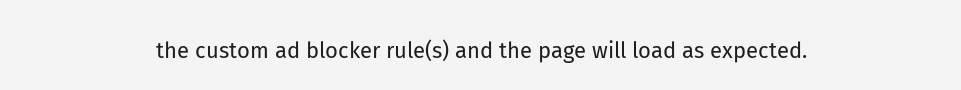the custom ad blocker rule(s) and the page will load as expected.